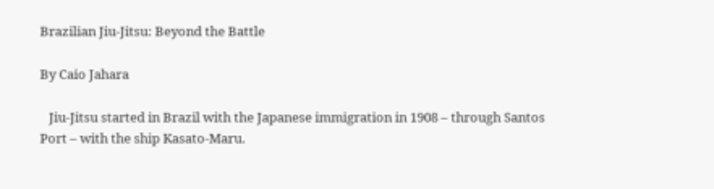Brazilian Jiu-Jitsu: Beyond the Battle

By Caio Jahara

   Jiu-Jitsu started in Brazil with the Japanese immigration in 1908 – through Santos Port – with the ship Kasato-Maru.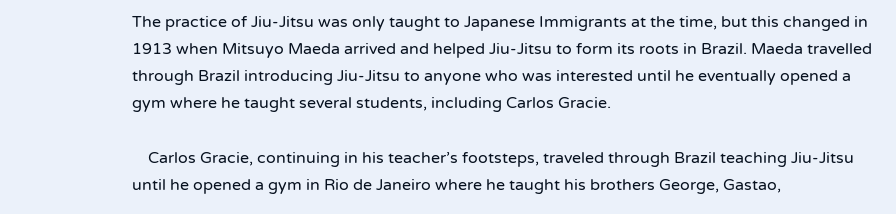The practice of Jiu-Jitsu was only taught to Japanese Immigrants at the time, but this changed in 1913 when Mitsuyo Maeda arrived and helped Jiu-Jitsu to form its roots in Brazil. Maeda travelled through Brazil introducing Jiu-Jitsu to anyone who was interested until he eventually opened a gym where he taught several students, including Carlos Gracie.

    Carlos Gracie, continuing in his teacher’s footsteps, traveled through Brazil teaching Jiu-Jitsu until he opened a gym in Rio de Janeiro where he taught his brothers George, Gastao,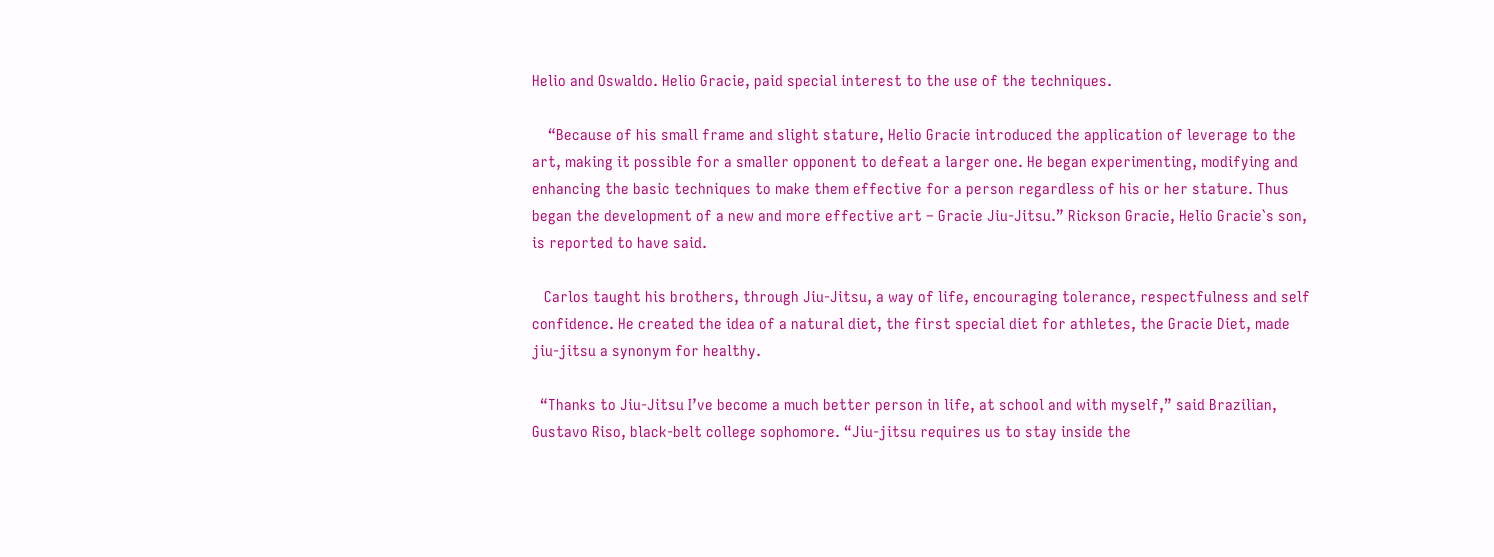Helio and Oswaldo. Helio Gracie, paid special interest to the use of the techniques.

    “Because of his small frame and slight stature, Helio Gracie introduced the application of leverage to the art, making it possible for a smaller opponent to defeat a larger one. He began experimenting, modifying and enhancing the basic techniques to make them effective for a person regardless of his or her stature. Thus began the development of a new and more effective art – Gracie Jiu-Jitsu.” Rickson Gracie, Helio Gracie`s son, is reported to have said.

   Carlos taught his brothers, through Jiu-Jitsu, a way of life, encouraging tolerance, respectfulness and self confidence. He created the idea of a natural diet, the first special diet for athletes, the Gracie Diet, made jiu-jitsu a synonym for healthy.

  “Thanks to Jiu-Jitsu I’ve become a much better person in life, at school and with myself,” said Brazilian, Gustavo Riso, black-belt college sophomore. “Jiu-jitsu requires us to stay inside the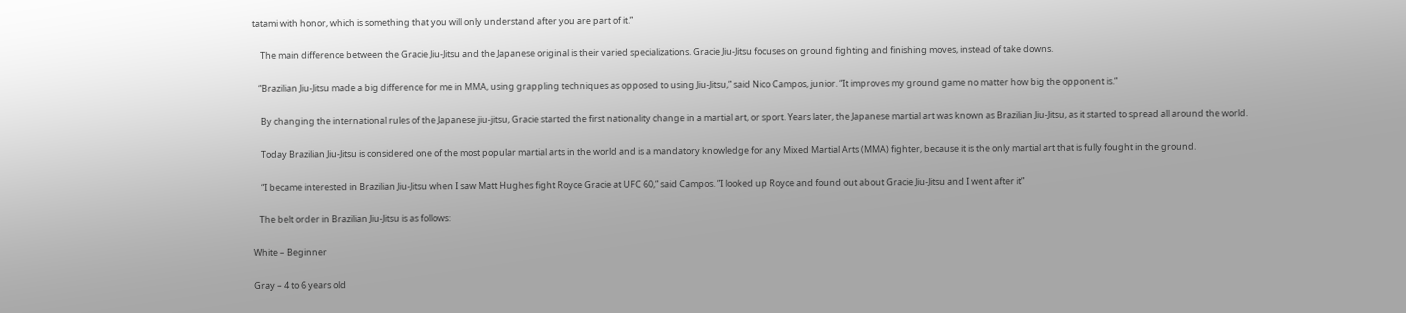tatami with honor, which is something that you will only understand after you are part of it.”

    The main difference between the Gracie Jiu-Jitsu and the Japanese original is their varied specializations. Gracie Jiu-Jitsu focuses on ground fighting and finishing moves, instead of take downs.

   “Brazilian Jiu-Jitsu made a big difference for me in MMA, using grappling techniques as opposed to using Jiu-Jitsu,” said Nico Campos, junior. “It improves my ground game no matter how big the opponent is.”

    By changing the international rules of the Japanese jiu-jitsu, Gracie started the first nationality change in a martial art, or sport. Years later, the Japanese martial art was known as Brazilian Jiu-Jitsu, as it started to spread all around the world.

    Today Brazilian Jiu-Jitsu is considered one of the most popular martial arts in the world and is a mandatory knowledge for any Mixed Martial Arts (MMA) fighter, because it is the only martial art that is fully fought in the ground.

    “I became interested in Brazilian Jiu-Jitsu when I saw Matt Hughes fight Royce Gracie at UFC 60,” said Campos. ”I looked up Royce and found out about Gracie Jiu-Jitsu and I went after it”

   The belt order in Brazilian Jiu-Jitsu is as follows:

White – Beginner

Gray – 4 to 6 years old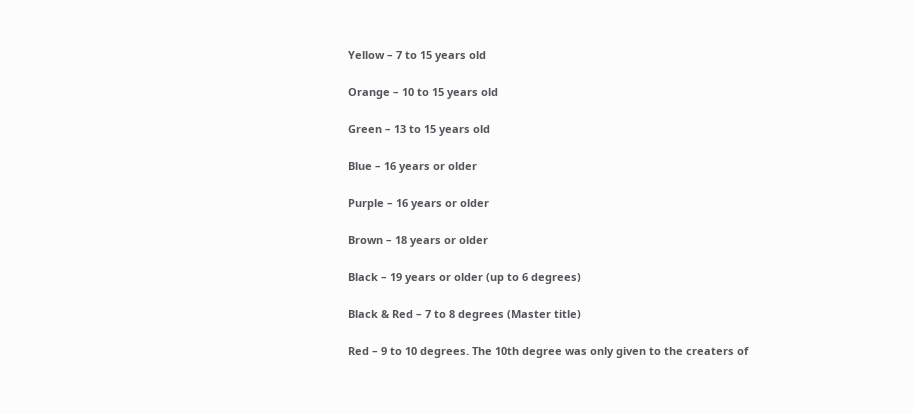Yellow – 7 to 15 years old

Orange – 10 to 15 years old

Green – 13 to 15 years old

Blue – 16 years or older

Purple – 16 years or older

Brown – 18 years or older

Black – 19 years or older (up to 6 degrees)

Black & Red – 7 to 8 degrees (Master title)

Red – 9 to 10 degrees. The 10th degree was only given to the creaters of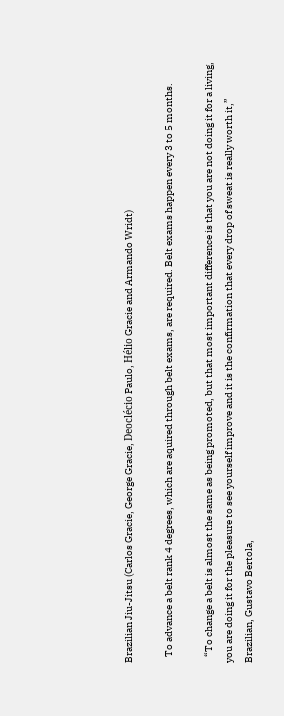Brazilian Jiu-Jitsu (Carlos Gracie, George Gracie, Deoclécio Paulo, Hélio Gracie and Armando Wridt)

   To advance a belt rank 4 degrees, which are aquired through belt exams, are required. Belt exams happen every 3 to 5 months.

   “To change a belt is almost the same as being promoted, but that most important difference is that you are not doing it for a living, you are doing it for the pleasure to see yourself improve and it is the confirmation that every drop of sweat is really worth it,” Brazilian, Gustavo Bertola,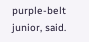purple-belt junior, said.